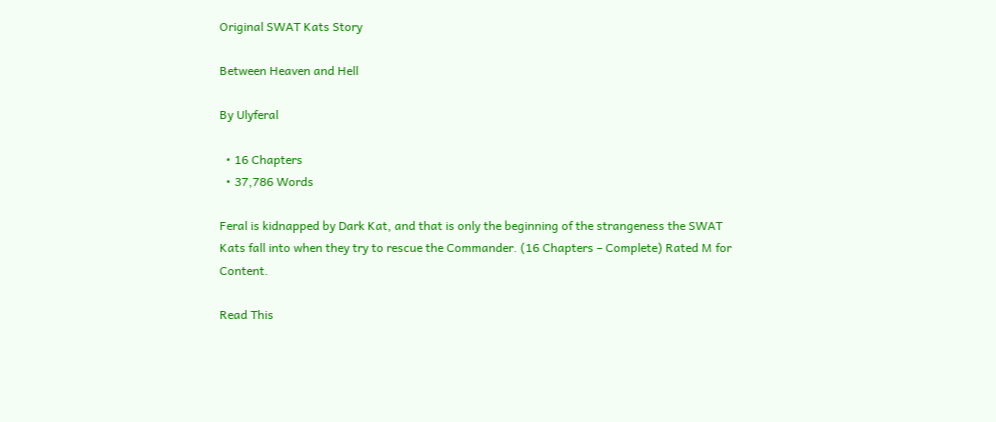Original SWAT Kats Story

Between Heaven and Hell

By Ulyferal

  • 16 Chapters
  • 37,786 Words

Feral is kidnapped by Dark Kat, and that is only the beginning of the strangeness the SWAT Kats fall into when they try to rescue the Commander. (16 Chapters – Complete) Rated M for Content.

Read This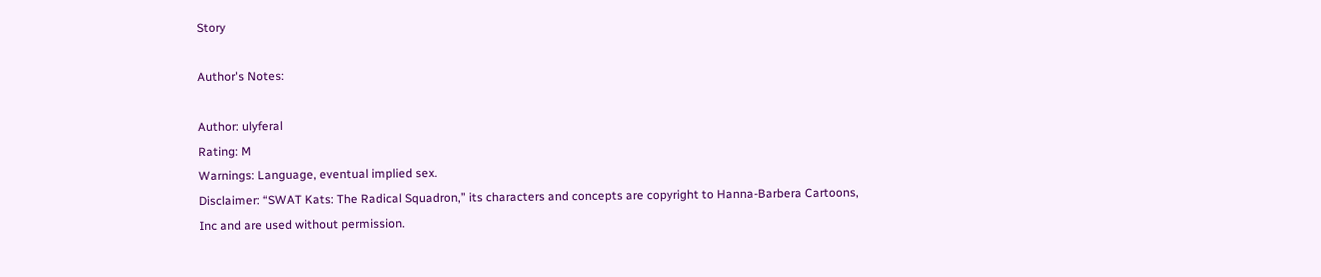Story

Author's Notes:

Author: ulyferal
Rating: M
Warnings: Language, eventual implied sex.
Disclaimer: “SWAT Kats: The Radical Squadron,” its characters and concepts are copyright to Hanna-Barbera Cartoons, Inc and are used without permission.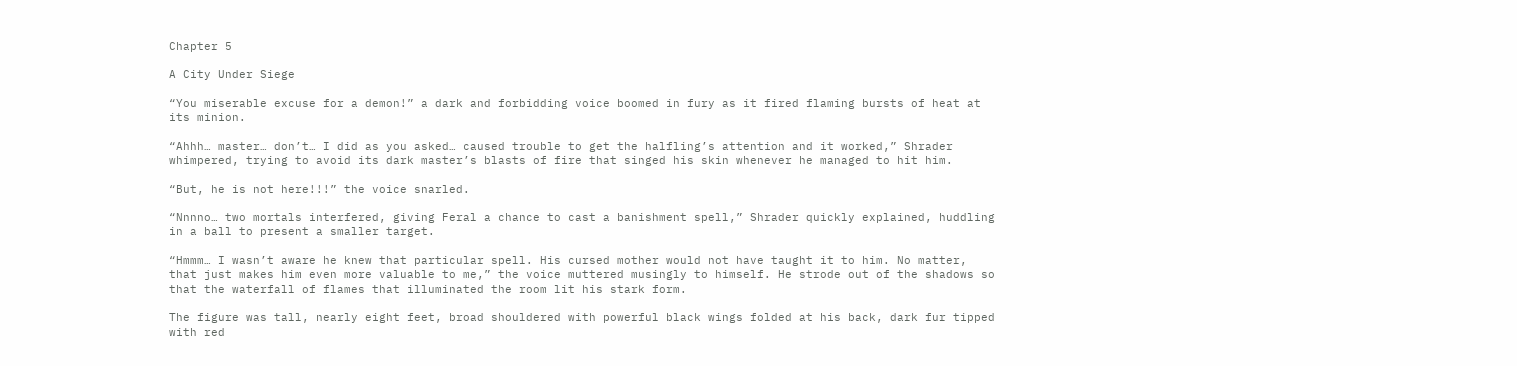Chapter 5

A City Under Siege

“You miserable excuse for a demon!” a dark and forbidding voice boomed in fury as it fired flaming bursts of heat at its minion.

“Ahhh… master… don’t… I did as you asked… caused trouble to get the halfling’s attention and it worked,” Shrader whimpered, trying to avoid its dark master’s blasts of fire that singed his skin whenever he managed to hit him.

“But, he is not here!!!” the voice snarled.

“Nnnno… two mortals interfered, giving Feral a chance to cast a banishment spell,” Shrader quickly explained, huddling in a ball to present a smaller target.

“Hmmm… I wasn’t aware he knew that particular spell. His cursed mother would not have taught it to him. No matter, that just makes him even more valuable to me,” the voice muttered musingly to himself. He strode out of the shadows so that the waterfall of flames that illuminated the room lit his stark form.

The figure was tall, nearly eight feet, broad shouldered with powerful black wings folded at his back, dark fur tipped with red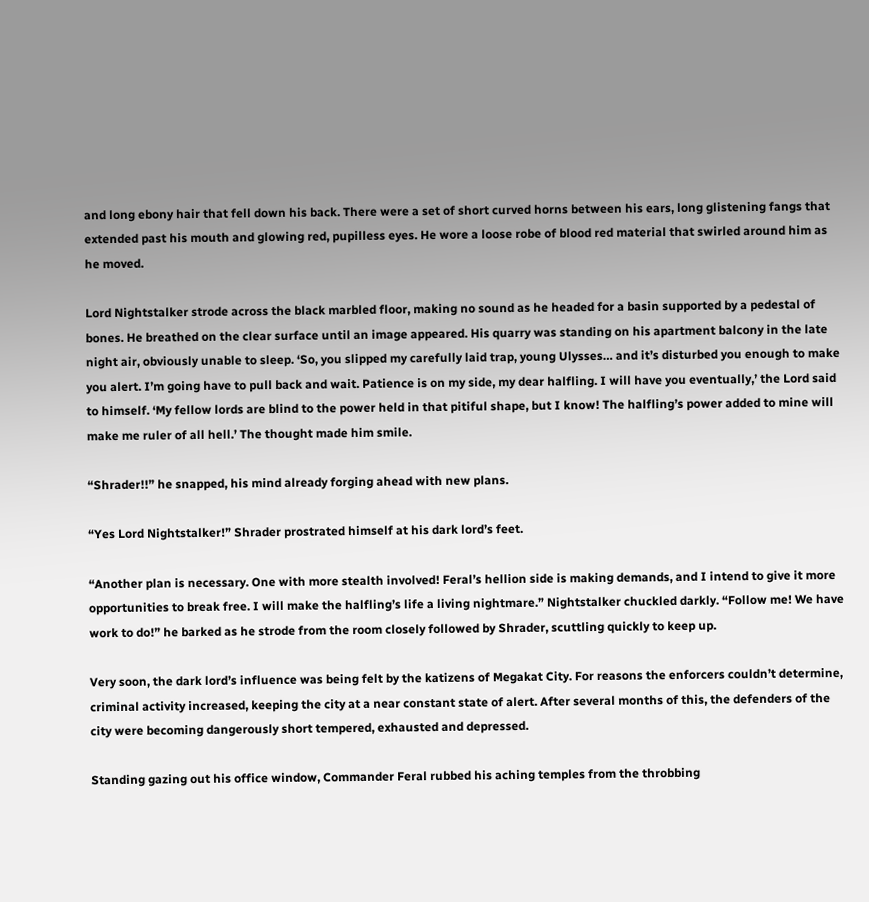and long ebony hair that fell down his back. There were a set of short curved horns between his ears, long glistening fangs that extended past his mouth and glowing red, pupilless eyes. He wore a loose robe of blood red material that swirled around him as he moved.

Lord Nightstalker strode across the black marbled floor, making no sound as he headed for a basin supported by a pedestal of bones. He breathed on the clear surface until an image appeared. His quarry was standing on his apartment balcony in the late night air, obviously unable to sleep. ‘So, you slipped my carefully laid trap, young Ulysses… and it’s disturbed you enough to make you alert. I’m going have to pull back and wait. Patience is on my side, my dear halfling. I will have you eventually,’ the Lord said to himself. ‘My fellow lords are blind to the power held in that pitiful shape, but I know! The halfling’s power added to mine will make me ruler of all hell.’ The thought made him smile.

“Shrader!!” he snapped, his mind already forging ahead with new plans.

“Yes Lord Nightstalker!” Shrader prostrated himself at his dark lord’s feet.

“Another plan is necessary. One with more stealth involved! Feral’s hellion side is making demands, and I intend to give it more opportunities to break free. I will make the halfling’s life a living nightmare.” Nightstalker chuckled darkly. “Follow me! We have work to do!” he barked as he strode from the room closely followed by Shrader, scuttling quickly to keep up.

Very soon, the dark lord’s influence was being felt by the katizens of Megakat City. For reasons the enforcers couldn’t determine, criminal activity increased, keeping the city at a near constant state of alert. After several months of this, the defenders of the city were becoming dangerously short tempered, exhausted and depressed.

Standing gazing out his office window, Commander Feral rubbed his aching temples from the throbbing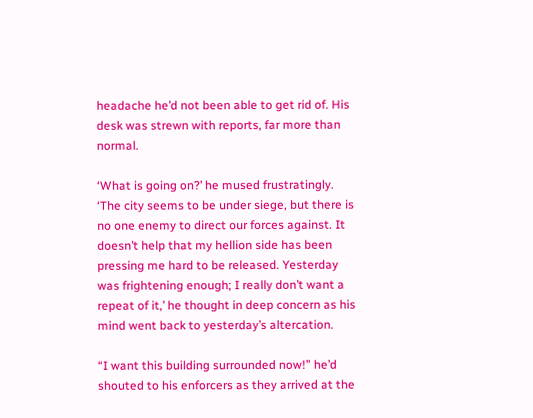headache he’d not been able to get rid of. His desk was strewn with reports, far more than normal.

‘What is going on?’ he mused frustratingly. ‘The city seems to be under siege, but there is no one enemy to direct our forces against. It doesn’t help that my hellion side has been pressing me hard to be released. Yesterday was frightening enough; I really don’t want a repeat of it,’ he thought in deep concern as his mind went back to yesterday’s altercation.

“I want this building surrounded now!” he’d shouted to his enforcers as they arrived at the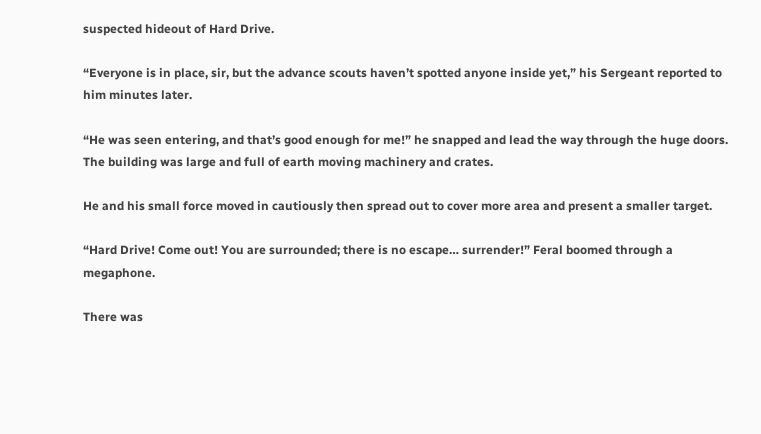suspected hideout of Hard Drive.

“Everyone is in place, sir, but the advance scouts haven’t spotted anyone inside yet,” his Sergeant reported to him minutes later.

“He was seen entering, and that’s good enough for me!” he snapped and lead the way through the huge doors. The building was large and full of earth moving machinery and crates.

He and his small force moved in cautiously then spread out to cover more area and present a smaller target.

“Hard Drive! Come out! You are surrounded; there is no escape… surrender!” Feral boomed through a megaphone.

There was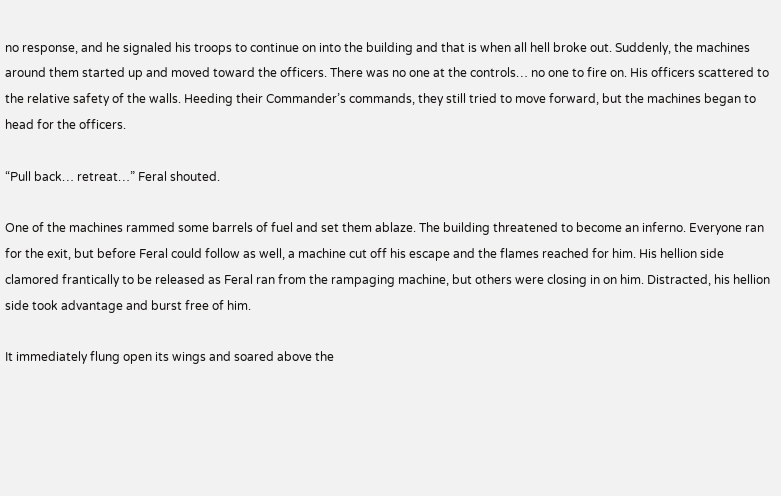no response, and he signaled his troops to continue on into the building and that is when all hell broke out. Suddenly, the machines around them started up and moved toward the officers. There was no one at the controls… no one to fire on. His officers scattered to the relative safety of the walls. Heeding their Commander’s commands, they still tried to move forward, but the machines began to head for the officers.

“Pull back… retreat…” Feral shouted.

One of the machines rammed some barrels of fuel and set them ablaze. The building threatened to become an inferno. Everyone ran for the exit, but before Feral could follow as well, a machine cut off his escape and the flames reached for him. His hellion side clamored frantically to be released as Feral ran from the rampaging machine, but others were closing in on him. Distracted, his hellion side took advantage and burst free of him.

It immediately flung open its wings and soared above the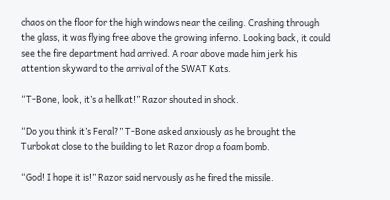chaos on the floor for the high windows near the ceiling. Crashing through the glass, it was flying free above the growing inferno. Looking back, it could see the fire department had arrived. A roar above made him jerk his attention skyward to the arrival of the SWAT Kats.

“T-Bone, look, it’s a hellkat!” Razor shouted in shock.

“Do you think it’s Feral?” T-Bone asked anxiously as he brought the Turbokat close to the building to let Razor drop a foam bomb.

“God! I hope it is!” Razor said nervously as he fired the missile.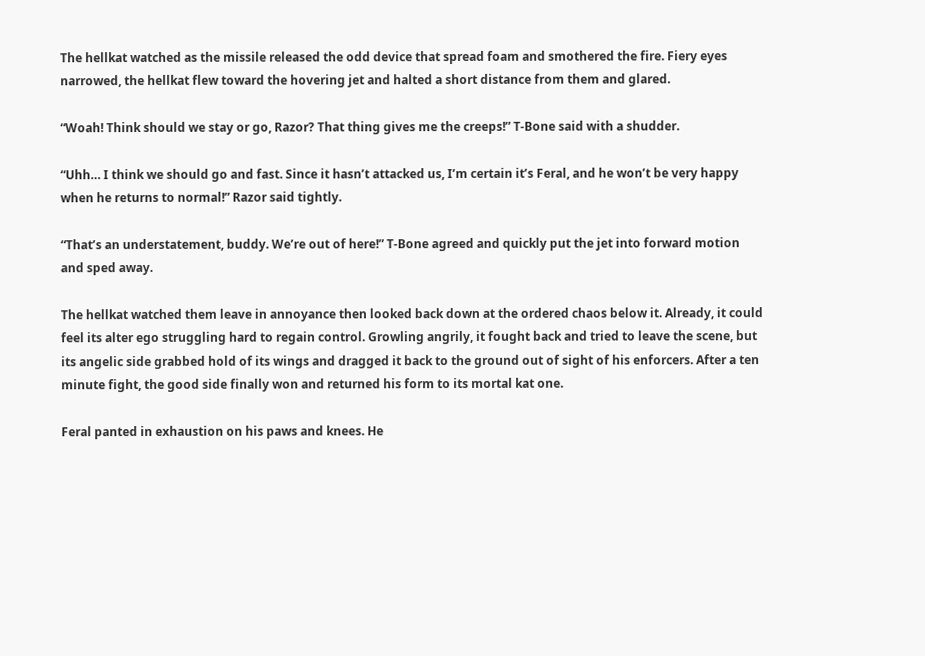The hellkat watched as the missile released the odd device that spread foam and smothered the fire. Fiery eyes narrowed, the hellkat flew toward the hovering jet and halted a short distance from them and glared.

“Woah! Think should we stay or go, Razor? That thing gives me the creeps!” T-Bone said with a shudder.

“Uhh… I think we should go and fast. Since it hasn’t attacked us, I’m certain it’s Feral, and he won’t be very happy when he returns to normal!” Razor said tightly.

“That’s an understatement, buddy. We’re out of here!” T-Bone agreed and quickly put the jet into forward motion and sped away.

The hellkat watched them leave in annoyance then looked back down at the ordered chaos below it. Already, it could feel its alter ego struggling hard to regain control. Growling angrily, it fought back and tried to leave the scene, but its angelic side grabbed hold of its wings and dragged it back to the ground out of sight of his enforcers. After a ten minute fight, the good side finally won and returned his form to its mortal kat one.

Feral panted in exhaustion on his paws and knees. He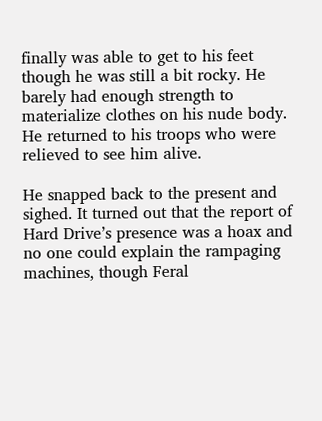finally was able to get to his feet though he was still a bit rocky. He barely had enough strength to materialize clothes on his nude body. He returned to his troops who were relieved to see him alive.

He snapped back to the present and sighed. It turned out that the report of Hard Drive’s presence was a hoax and no one could explain the rampaging machines, though Feral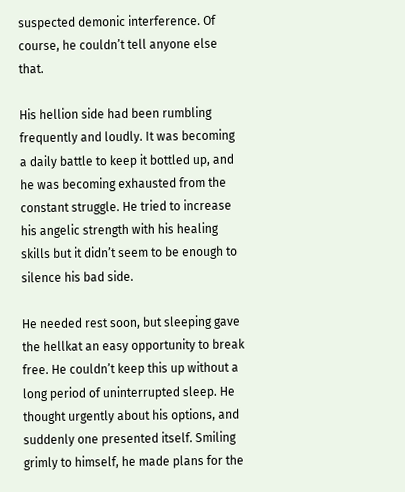suspected demonic interference. Of course, he couldn’t tell anyone else that.

His hellion side had been rumbling frequently and loudly. It was becoming a daily battle to keep it bottled up, and he was becoming exhausted from the constant struggle. He tried to increase his angelic strength with his healing skills but it didn’t seem to be enough to silence his bad side.

He needed rest soon, but sleeping gave the hellkat an easy opportunity to break free. He couldn’t keep this up without a long period of uninterrupted sleep. He thought urgently about his options, and suddenly one presented itself. Smiling grimly to himself, he made plans for the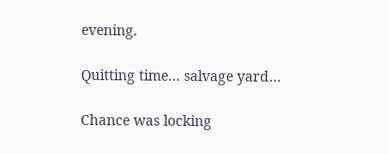evening.

Quitting time… salvage yard…

Chance was locking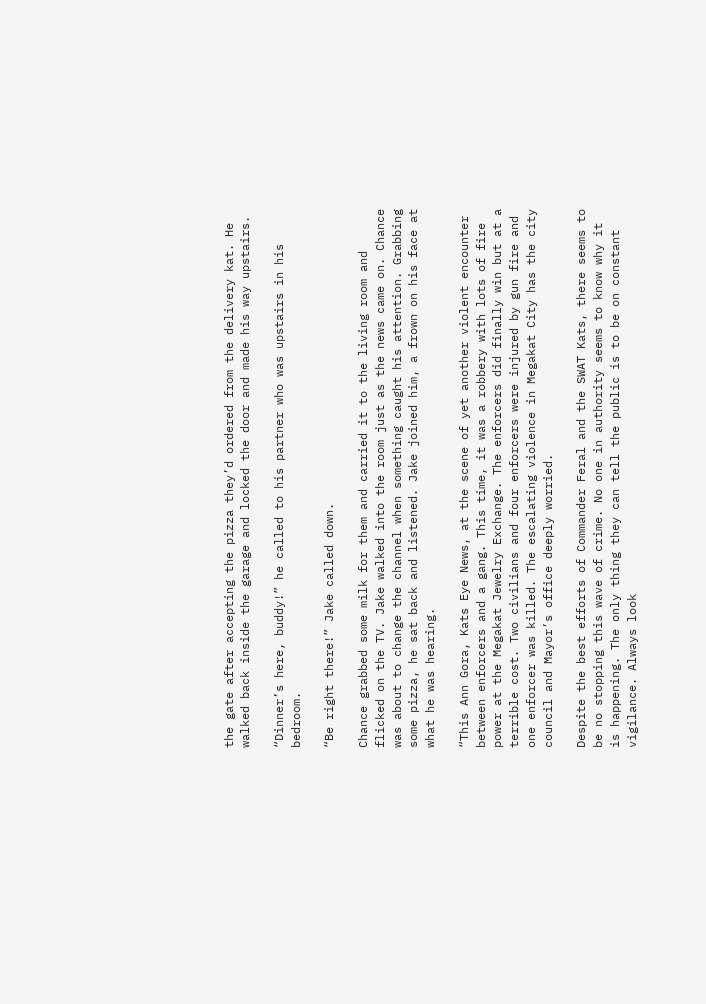the gate after accepting the pizza they’d ordered from the delivery kat. He walked back inside the garage and locked the door and made his way upstairs.

“Dinner’s here, buddy!” he called to his partner who was upstairs in his bedroom.

“Be right there!” Jake called down.

Chance grabbed some milk for them and carried it to the living room and flicked on the TV. Jake walked into the room just as the news came on. Chance was about to change the channel when something caught his attention. Grabbing some pizza, he sat back and listened. Jake joined him, a frown on his face at what he was hearing.

“This Ann Gora, Kats Eye News, at the scene of yet another violent encounter between enforcers and a gang. This time, it was a robbery with lots of fire power at the Megakat Jewelry Exchange. The enforcers did finally win but at a terrible cost. Two civilians and four enforcers were injured by gun fire and one enforcer was killed. The escalating violence in Megakat City has the city council and Mayor’s office deeply worried.

Despite the best efforts of Commander Feral and the SWAT Kats, there seems to be no stopping this wave of crime. No one in authority seems to know why it is happening. The only thing they can tell the public is to be on constant vigilance. Always look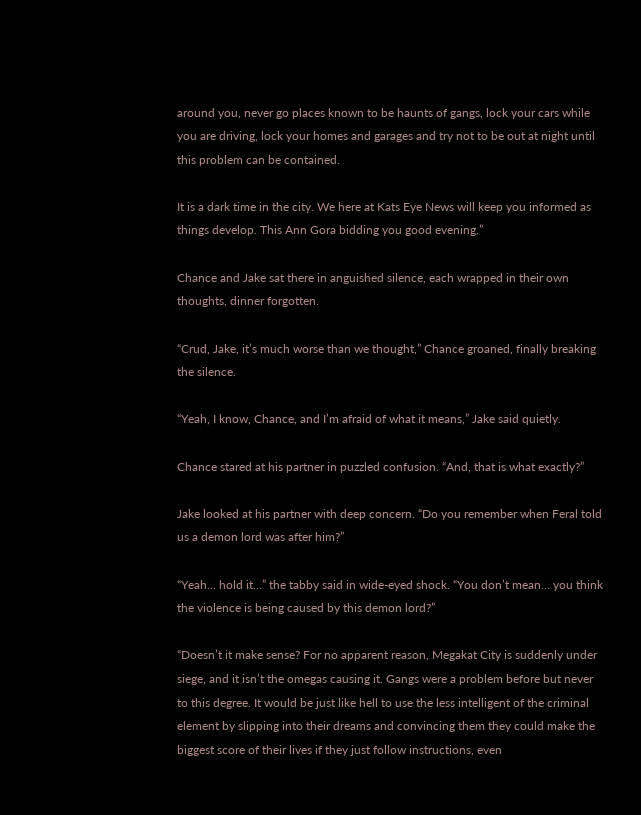around you, never go places known to be haunts of gangs, lock your cars while you are driving, lock your homes and garages and try not to be out at night until this problem can be contained.

It is a dark time in the city. We here at Kats Eye News will keep you informed as things develop. This Ann Gora bidding you good evening.”

Chance and Jake sat there in anguished silence, each wrapped in their own thoughts, dinner forgotten.

“Crud, Jake, it’s much worse than we thought,” Chance groaned, finally breaking the silence.

“Yeah, I know, Chance, and I’m afraid of what it means,” Jake said quietly.

Chance stared at his partner in puzzled confusion. “And, that is what exactly?”

Jake looked at his partner with deep concern. “Do you remember when Feral told us a demon lord was after him?”

“Yeah… hold it…” the tabby said in wide-eyed shock. “You don’t mean… you think the violence is being caused by this demon lord?”

“Doesn’t it make sense? For no apparent reason, Megakat City is suddenly under siege, and it isn’t the omegas causing it. Gangs were a problem before but never to this degree. It would be just like hell to use the less intelligent of the criminal element by slipping into their dreams and convincing them they could make the biggest score of their lives if they just follow instructions, even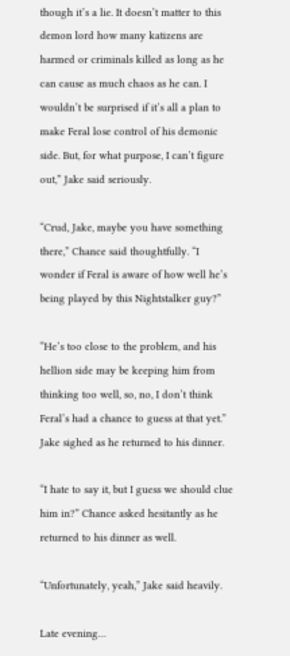though it’s a lie. It doesn’t matter to this demon lord how many katizens are harmed or criminals killed as long as he can cause as much chaos as he can. I wouldn’t be surprised if it’s all a plan to make Feral lose control of his demonic side. But, for what purpose, I can’t figure out,” Jake said seriously.

“Crud, Jake, maybe you have something there,” Chance said thoughtfully. “I wonder if Feral is aware of how well he’s being played by this Nightstalker guy?”

“He’s too close to the problem, and his hellion side may be keeping him from thinking too well, so, no, I don’t think Feral’s had a chance to guess at that yet.” Jake sighed as he returned to his dinner.

“I hate to say it, but I guess we should clue him in?” Chance asked hesitantly as he returned to his dinner as well.

“Unfortunately, yeah,” Jake said heavily.

Late evening…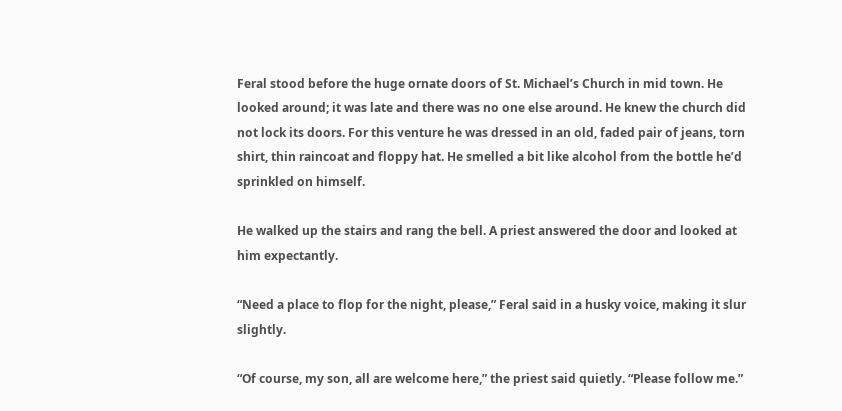Feral stood before the huge ornate doors of St. Michael’s Church in mid town. He looked around; it was late and there was no one else around. He knew the church did not lock its doors. For this venture he was dressed in an old, faded pair of jeans, torn shirt, thin raincoat and floppy hat. He smelled a bit like alcohol from the bottle he’d sprinkled on himself.

He walked up the stairs and rang the bell. A priest answered the door and looked at him expectantly.

“Need a place to flop for the night, please,” Feral said in a husky voice, making it slur slightly.

“Of course, my son, all are welcome here,” the priest said quietly. “Please follow me.”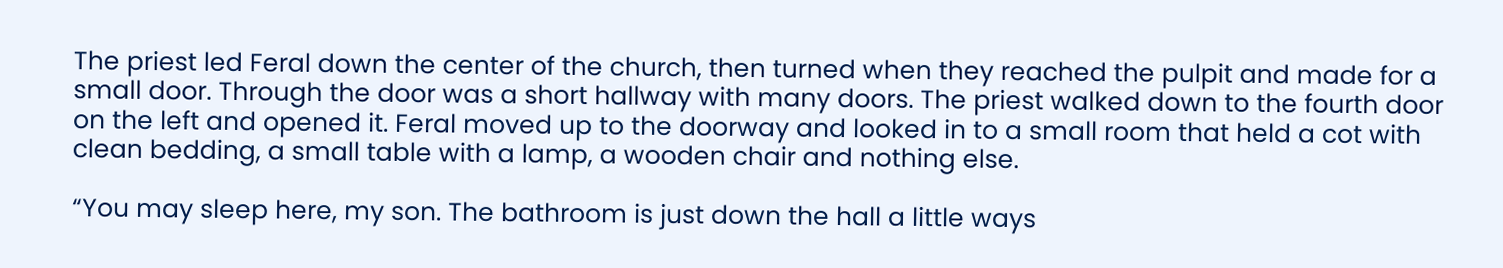The priest led Feral down the center of the church, then turned when they reached the pulpit and made for a small door. Through the door was a short hallway with many doors. The priest walked down to the fourth door on the left and opened it. Feral moved up to the doorway and looked in to a small room that held a cot with clean bedding, a small table with a lamp, a wooden chair and nothing else.

“You may sleep here, my son. The bathroom is just down the hall a little ways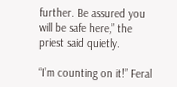further. Be assured you will be safe here,” the priest said quietly.

“I’m counting on it!” Feral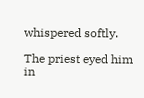whispered softly.

The priest eyed him in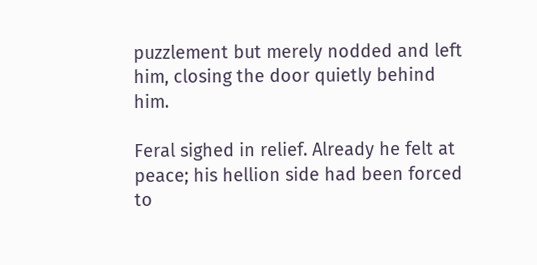puzzlement but merely nodded and left him, closing the door quietly behind him.

Feral sighed in relief. Already he felt at peace; his hellion side had been forced to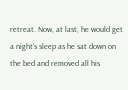retreat. Now, at last, he would get a night’s sleep as he sat down on the bed and removed all his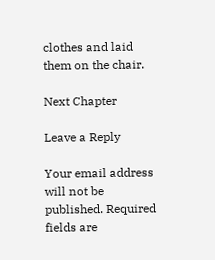clothes and laid them on the chair.

Next Chapter

Leave a Reply

Your email address will not be published. Required fields are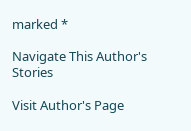marked *

Navigate This Author's Stories

Visit Author's Page